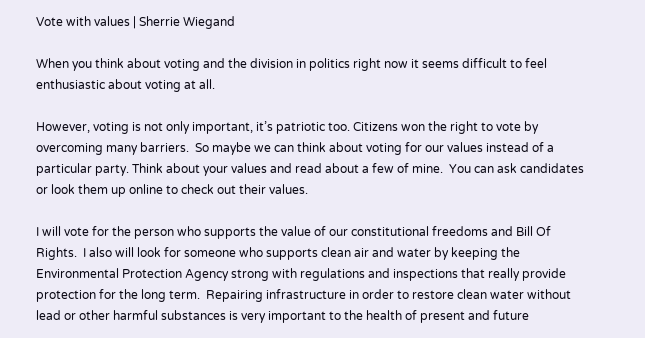Vote with values | Sherrie Wiegand

When you think about voting and the division in politics right now it seems difficult to feel enthusiastic about voting at all.

However, voting is not only important, it’s patriotic too. Citizens won the right to vote by overcoming many barriers.  So maybe we can think about voting for our values instead of a particular party. Think about your values and read about a few of mine.  You can ask candidates or look them up online to check out their values.

I will vote for the person who supports the value of our constitutional freedoms and Bill Of Rights.  I also will look for someone who supports clean air and water by keeping the Environmental Protection Agency strong with regulations and inspections that really provide protection for the long term.  Repairing infrastructure in order to restore clean water without lead or other harmful substances is very important to the health of present and future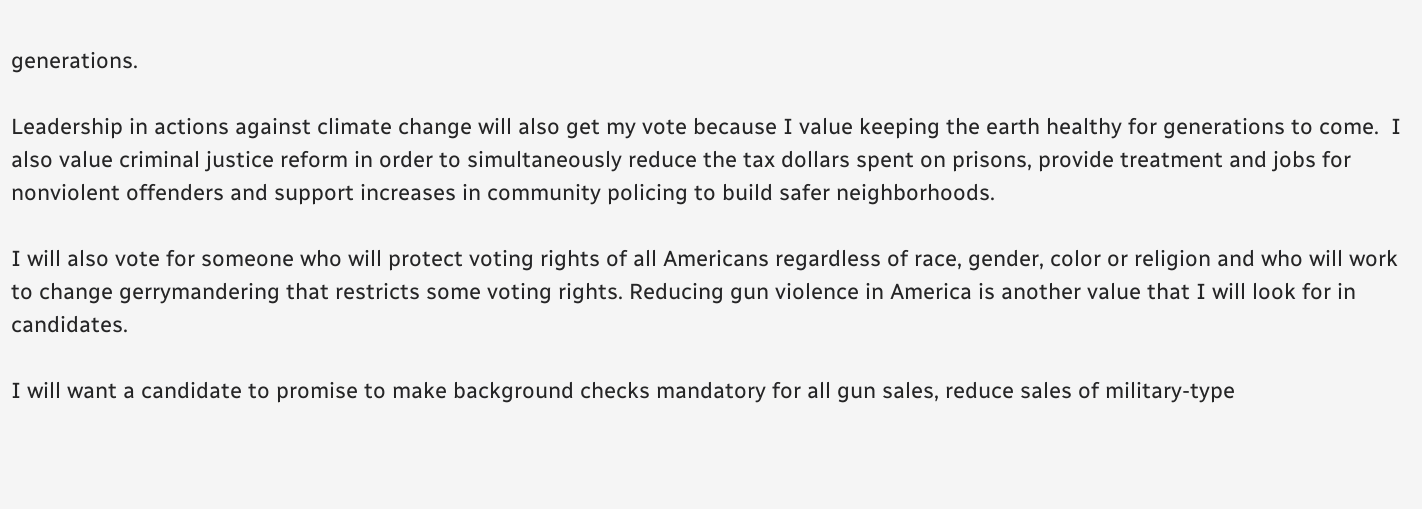generations.

Leadership in actions against climate change will also get my vote because I value keeping the earth healthy for generations to come.  I also value criminal justice reform in order to simultaneously reduce the tax dollars spent on prisons, provide treatment and jobs for nonviolent offenders and support increases in community policing to build safer neighborhoods.

I will also vote for someone who will protect voting rights of all Americans regardless of race, gender, color or religion and who will work to change gerrymandering that restricts some voting rights. Reducing gun violence in America is another value that I will look for in candidates.

I will want a candidate to promise to make background checks mandatory for all gun sales, reduce sales of military-type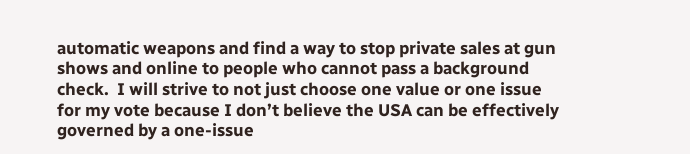automatic weapons and find a way to stop private sales at gun shows and online to people who cannot pass a background check.  I will strive to not just choose one value or one issue for my vote because I don’t believe the USA can be effectively governed by a one-issue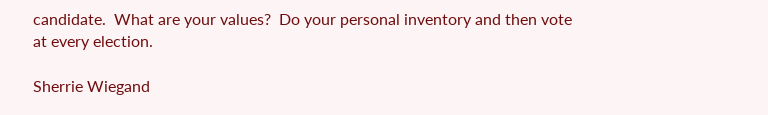candidate.  What are your values?  Do your personal inventory and then vote at every election.

Sherrie Wiegand